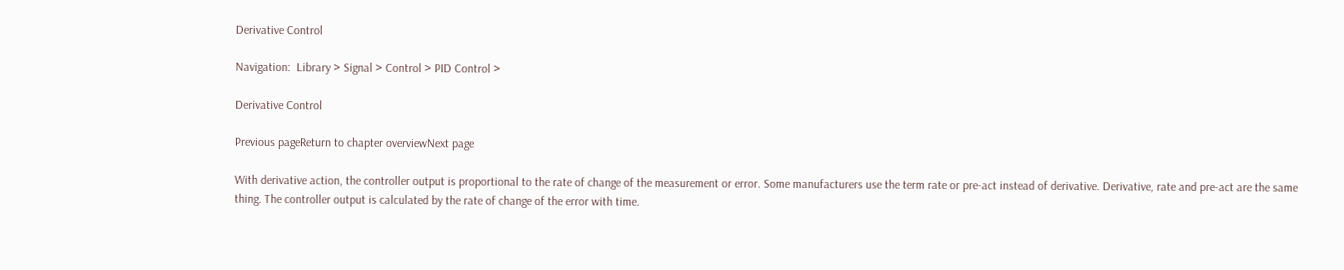Derivative Control

Navigation:  Library > Signal > Control > PID Control >

Derivative Control

Previous pageReturn to chapter overviewNext page

With derivative action, the controller output is proportional to the rate of change of the measurement or error. Some manufacturers use the term rate or pre-act instead of derivative. Derivative, rate and pre-act are the same thing. The controller output is calculated by the rate of change of the error with time.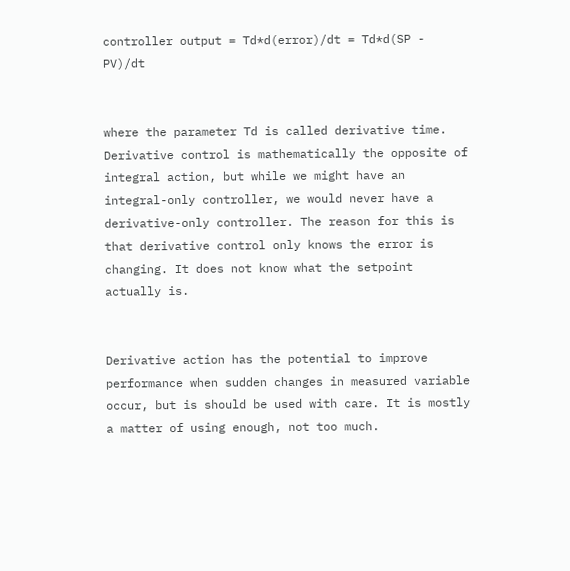controller output = Td*d(error)/dt = Td*d(SP - PV)/dt


where the parameter Td is called derivative time. Derivative control is mathematically the opposite of integral action, but while we might have an integral-only controller, we would never have a derivative-only controller. The reason for this is that derivative control only knows the error is changing. It does not know what the setpoint actually is.


Derivative action has the potential to improve performance when sudden changes in measured variable occur, but is should be used with care. It is mostly a matter of using enough, not too much.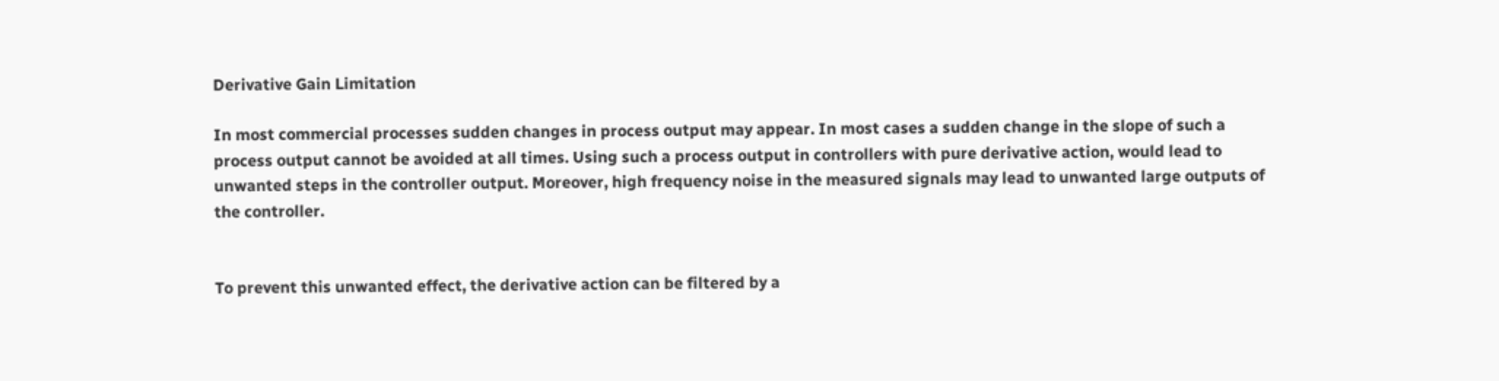Derivative Gain Limitation

In most commercial processes sudden changes in process output may appear. In most cases a sudden change in the slope of such a process output cannot be avoided at all times. Using such a process output in controllers with pure derivative action, would lead to unwanted steps in the controller output. Moreover, high frequency noise in the measured signals may lead to unwanted large outputs of the controller.


To prevent this unwanted effect, the derivative action can be filtered by a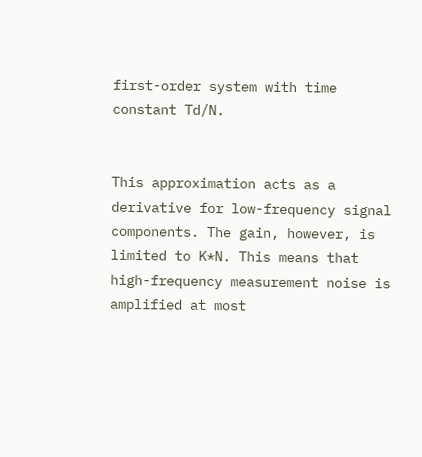first-order system with time constant Td/N.


This approximation acts as a derivative for low-frequency signal components. The gain, however, is limited to K*N. This means that high-frequency measurement noise is amplified at most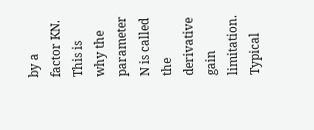by a factor KN. This is why the parameter N is called the derivative gain limitation. Typical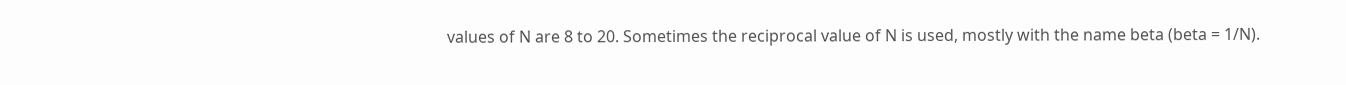values of N are 8 to 20. Sometimes the reciprocal value of N is used, mostly with the name beta (beta = 1/N).